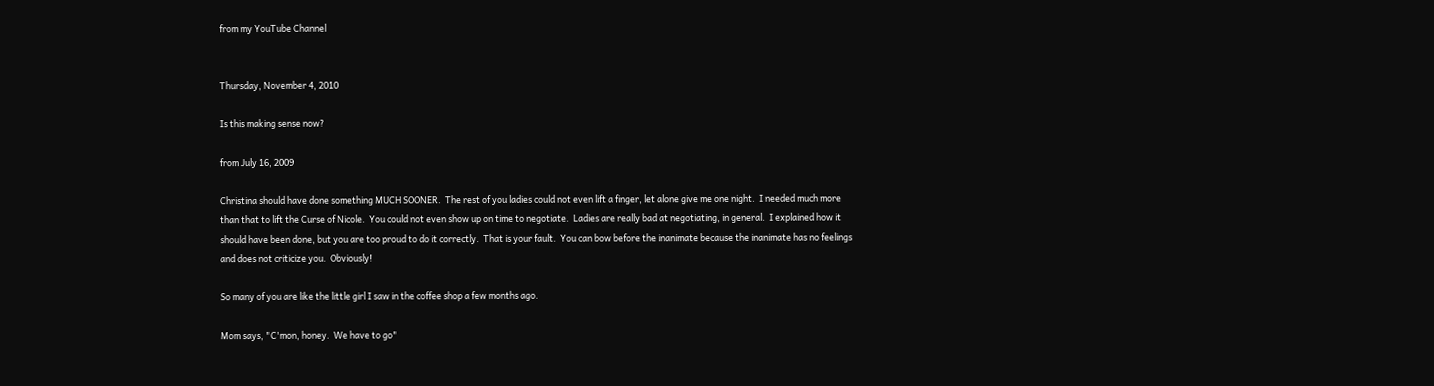from my YouTube Channel


Thursday, November 4, 2010

Is this making sense now?

from July 16, 2009

Christina should have done something MUCH SOONER.  The rest of you ladies could not even lift a finger, let alone give me one night.  I needed much more than that to lift the Curse of Nicole.  You could not even show up on time to negotiate.  Ladies are really bad at negotiating, in general.  I explained how it should have been done, but you are too proud to do it correctly.  That is your fault.  You can bow before the inanimate because the inanimate has no feelings and does not criticize you.  Obviously!

So many of you are like the little girl I saw in the coffee shop a few months ago.

Mom says, "C'mon, honey.  We have to go"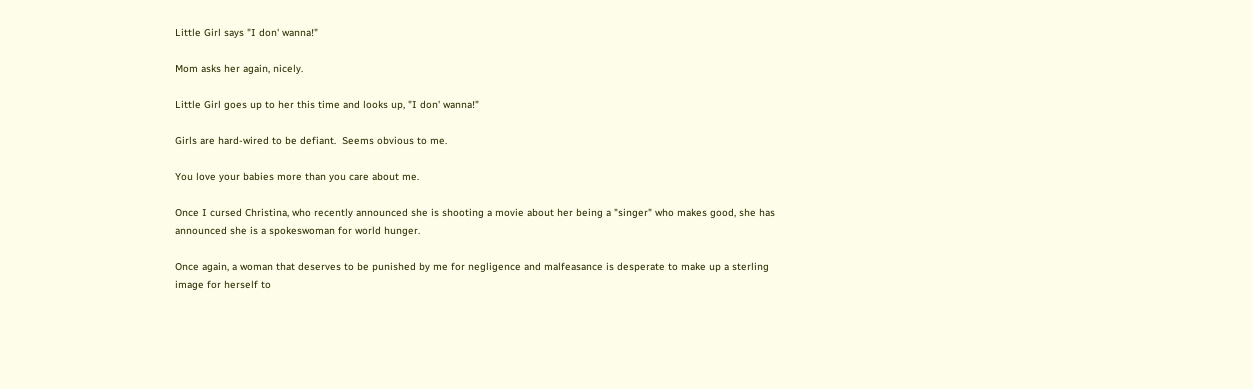Little Girl says "I don' wanna!"

Mom asks her again, nicely.

Little Girl goes up to her this time and looks up, "I don' wanna!"

Girls are hard-wired to be defiant.  Seems obvious to me.

You love your babies more than you care about me.

Once I cursed Christina, who recently announced she is shooting a movie about her being a "singer" who makes good, she has announced she is a spokeswoman for world hunger.

Once again, a woman that deserves to be punished by me for negligence and malfeasance is desperate to make up a sterling image for herself to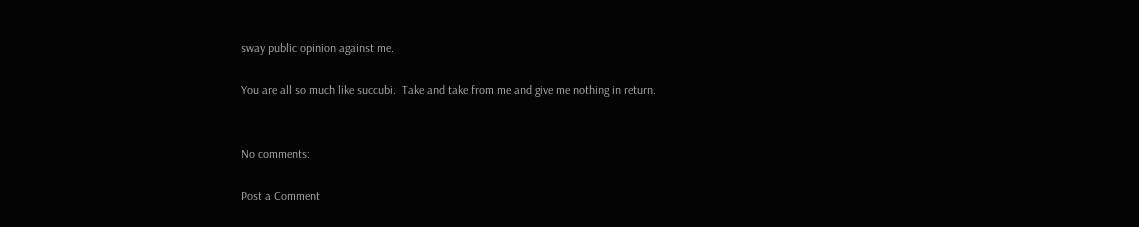sway public opinion against me.

You are all so much like succubi.  Take and take from me and give me nothing in return.


No comments:

Post a Comment